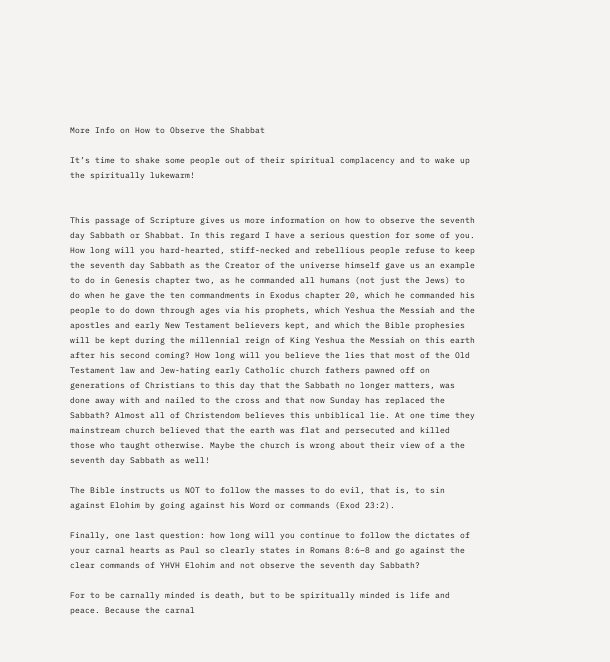More Info on How to Observe the Shabbat

It’s time to shake some people out of their spiritual complacency and to wake up the spiritually lukewarm!


This passage of Scripture gives us more information on how to observe the seventh day Sabbath or Shabbat. In this regard I have a serious question for some of you. How long will you hard-hearted, stiff-necked and rebellious people refuse to keep the seventh day Sabbath as the Creator of the universe himself gave us an example to do in Genesis chapter two, as he commanded all humans (not just the Jews) to do when he gave the ten commandments in Exodus chapter 20, which he commanded his people to do down through ages via his prophets, which Yeshua the Messiah and the apostles and early New Testament believers kept, and which the Bible prophesies will be kept during the millennial reign of King Yeshua the Messiah on this earth after his second coming? How long will you believe the lies that most of the Old Testament law and Jew-hating early Catholic church fathers pawned off on generations of Christians to this day that the Sabbath no longer matters, was done away with and nailed to the cross and that now Sunday has replaced the Sabbath? Almost all of Christendom believes this unbiblical lie. At one time they mainstream church believed that the earth was flat and persecuted and killed those who taught otherwise. Maybe the church is wrong about their view of a the seventh day Sabbath as well!

The Bible instructs us NOT to follow the masses to do evil, that is, to sin against Elohim by going against his Word or commands (Exod 23:2).

Finally, one last question: how long will you continue to follow the dictates of your carnal hearts as Paul so clearly states in Romans 8:6–8 and go against the clear commands of YHVH Elohim and not observe the seventh day Sabbath?

For to be carnally minded is death, but to be spiritually minded is life and peace. Because the carnal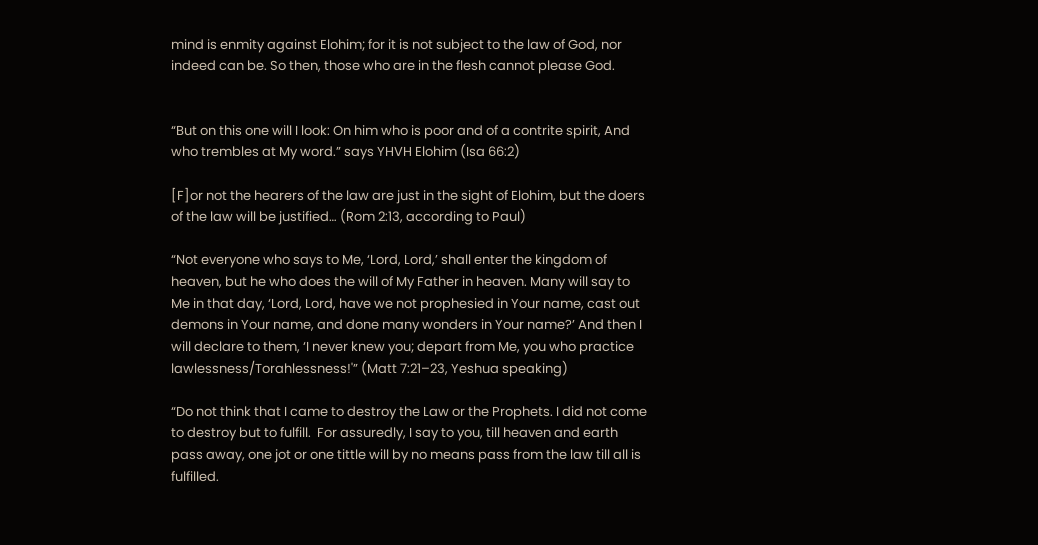mind is enmity against Elohim; for it is not subject to the law of God, nor indeed can be. So then, those who are in the flesh cannot please God.


“But on this one will I look: On him who is poor and of a contrite spirit, And who trembles at My word.” says YHVH Elohim (Isa 66:2)

[F]or not the hearers of the law are just in the sight of Elohim, but the doers of the law will be justified… (Rom 2:13, according to Paul)

“Not everyone who says to Me, ‘Lord, Lord,’ shall enter the kingdom of heaven, but he who does the will of My Father in heaven. Many will say to Me in that day, ‘Lord, Lord, have we not prophesied in Your name, cast out demons in Your name, and done many wonders in Your name?’ And then I will declare to them, ‘I never knew you; depart from Me, you who practice lawlessness/Torahlessness!'” (Matt 7:21–23, Yeshua speaking)

“Do not think that I came to destroy the Law or the Prophets. I did not come to destroy but to fulfill.  For assuredly, I say to you, till heaven and earth pass away, one jot or one tittle will by no means pass from the law till all is fulfilled.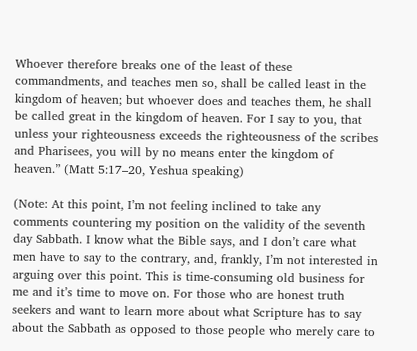Whoever therefore breaks one of the least of these commandments, and teaches men so, shall be called least in the kingdom of heaven; but whoever does and teaches them, he shall be called great in the kingdom of heaven. For I say to you, that unless your righteousness exceeds the righteousness of the scribes and Pharisees, you will by no means enter the kingdom of heaven.” (Matt 5:17–20, Yeshua speaking)

(Note: At this point, I’m not feeling inclined to take any comments countering my position on the validity of the seventh day Sabbath. I know what the Bible says, and I don’t care what men have to say to the contrary, and, frankly, I’m not interested in arguing over this point. This is time-consuming old business for me and it’s time to move on. For those who are honest truth seekers and want to learn more about what Scripture has to say about the Sabbath as opposed to those people who merely care to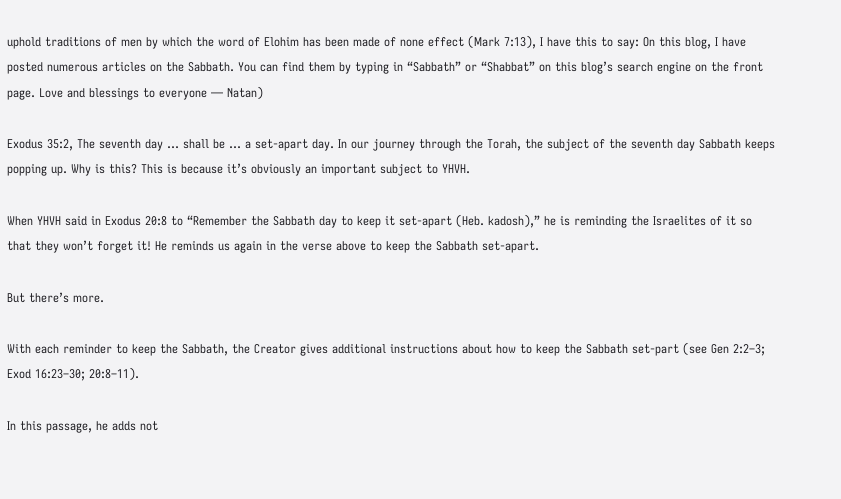uphold traditions of men by which the word of Elohim has been made of none effect (Mark 7:13), I have this to say: On this blog, I have posted numerous articles on the Sabbath. You can find them by typing in “Sabbath” or “Shabbat” on this blog’s search engine on the front page. Love and blessings to everyone — Natan)

Exodus 35:2, The seventh day … shall be … a set-apart day. In our journey through the Torah, the subject of the seventh day Sabbath keeps popping up. Why is this? This is because it’s obviously an important subject to YHVH.

When YHVH said in Exodus 20:8 to “Remember the Sabbath day to keep it set-apart (Heb. kadosh),” he is reminding the Israelites of it so that they won’t forget it! He reminds us again in the verse above to keep the Sabbath set-apart.

But there’s more.

With each reminder to keep the Sabbath, the Creator gives additional instructions about how to keep the Sabbath set-part (see Gen 2:2–3; Exod 16:23–30; 20:8–11).

In this passage, he adds not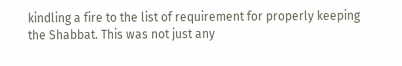kindling a fire to the list of requirement for properly keeping the Shabbat. This was not just any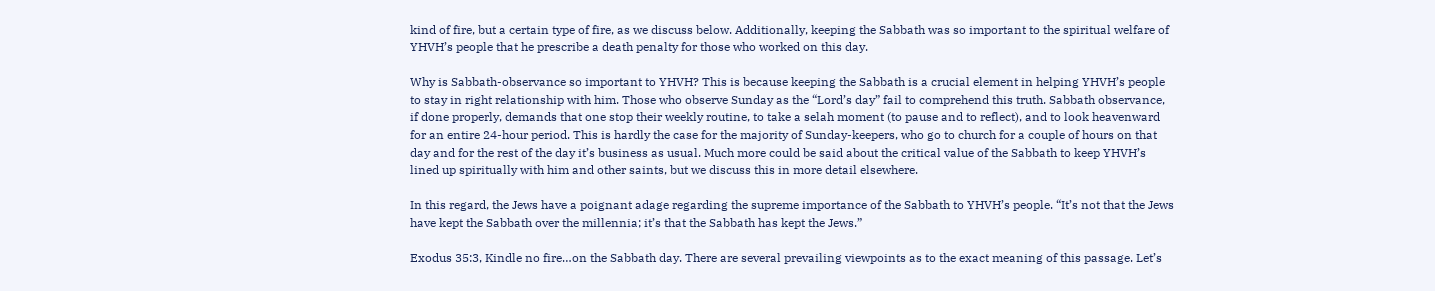kind of fire, but a certain type of fire, as we discuss below. Additionally, keeping the Sabbath was so important to the spiritual welfare of YHVH’s people that he prescribe a death penalty for those who worked on this day.

Why is Sabbath-observance so important to YHVH? This is because keeping the Sabbath is a crucial element in helping YHVH’s people to stay in right relationship with him. Those who observe Sunday as the “Lord’s day” fail to comprehend this truth. Sabbath observance, if done properly, demands that one stop their weekly routine, to take a selah moment (to pause and to reflect), and to look heavenward for an entire 24-hour period. This is hardly the case for the majority of Sunday-keepers, who go to church for a couple of hours on that day and for the rest of the day it’s business as usual. Much more could be said about the critical value of the Sabbath to keep YHVH’s lined up spiritually with him and other saints, but we discuss this in more detail elsewhere.

In this regard, the Jews have a poignant adage regarding the supreme importance of the Sabbath to YHVH’s people. “It’s not that the Jews have kept the Sabbath over the millennia; it’s that the Sabbath has kept the Jews.”

Exodus 35:3, Kindle no fire…on the Sabbath day. There are several prevailing viewpoints as to the exact meaning of this passage. Let’s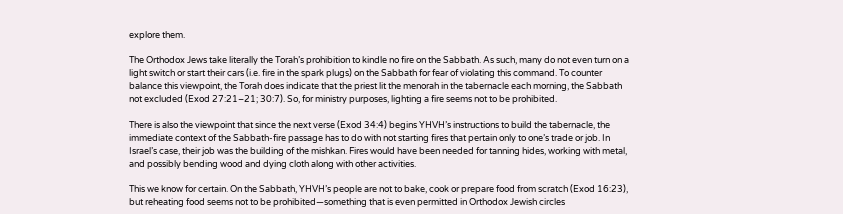explore them.

The Orthodox Jews take literally the Torah’s prohibition to kindle no fire on the Sabbath. As such, many do not even turn on a light switch or start their cars (i.e. fire in the spark plugs) on the Sabbath for fear of violating this command. To counter balance this viewpoint, the Torah does indicate that the priest lit the menorah in the tabernacle each morning, the Sabbath not excluded (Exod 27:21–21; 30:7). So, for ministry purposes, lighting a fire seems not to be prohibited.

There is also the viewpoint that since the next verse (Exod 34:4) begins YHVH’s instructions to build the tabernacle, the immediate context of the Sabbath-fire passage has to do with not starting fires that pertain only to one’s trade or job. In Israel’s case, their job was the building of the mishkan. Fires would have been needed for tanning hides, working with metal, and possibly bending wood and dying cloth along with other activities.

This we know for certain. On the Sabbath, YHVH’s people are not to bake, cook or prepare food from scratch (Exod 16:23), but reheating food seems not to be prohibited—something that is even permitted in Orthodox Jewish circles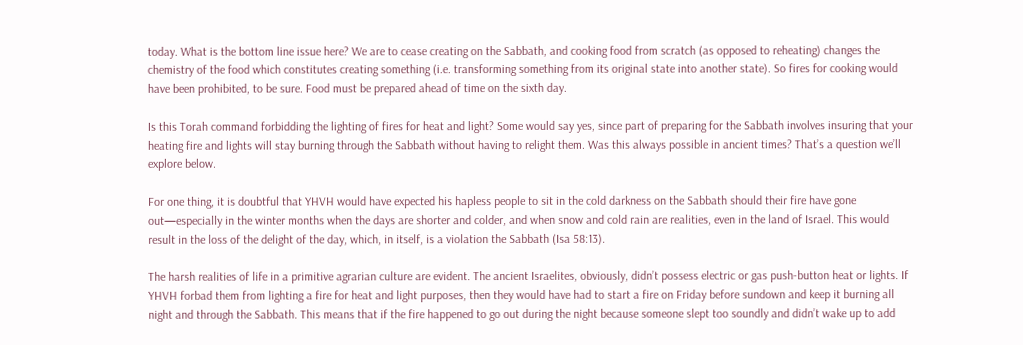today. What is the bottom line issue here? We are to cease creating on the Sabbath, and cooking food from scratch (as opposed to reheating) changes the chemistry of the food which constitutes creating something (i.e. transforming something from its original state into another state). So fires for cooking would have been prohibited, to be sure. Food must be prepared ahead of time on the sixth day.

Is this Torah command forbidding the lighting of fires for heat and light? Some would say yes, since part of preparing for the Sabbath involves insuring that your heating fire and lights will stay burning through the Sabbath without having to relight them. Was this always possible in ancient times? That’s a question we’ll explore below.

For one thing, it is doubtful that YHVH would have expected his hapless people to sit in the cold darkness on the Sabbath should their fire have gone out—especially in the winter months when the days are shorter and colder, and when snow and cold rain are realities, even in the land of Israel. This would result in the loss of the delight of the day, which, in itself, is a violation the Sabbath (Isa 58:13).

The harsh realities of life in a primitive agrarian culture are evident. The ancient Israelites, obviously, didn’t possess electric or gas push-button heat or lights. If YHVH forbad them from lighting a fire for heat and light purposes, then they would have had to start a fire on Friday before sundown and keep it burning all night and through the Sabbath. This means that if the fire happened to go out during the night because someone slept too soundly and didn’t wake up to add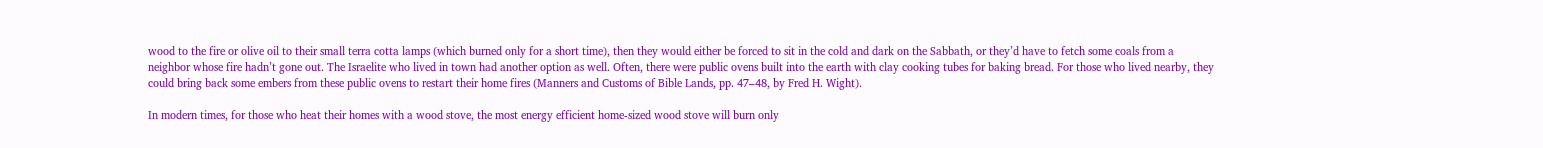wood to the fire or olive oil to their small terra cotta lamps (which burned only for a short time), then they would either be forced to sit in the cold and dark on the Sabbath, or they’d have to fetch some coals from a neighbor whose fire hadn’t gone out. The Israelite who lived in town had another option as well. Often, there were public ovens built into the earth with clay cooking tubes for baking bread. For those who lived nearby, they could bring back some embers from these public ovens to restart their home fires (Manners and Customs of Bible Lands, pp. 47–48, by Fred H. Wight).

In modern times, for those who heat their homes with a wood stove, the most energy efficient home-sized wood stove will burn only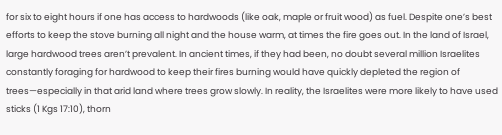for six to eight hours if one has access to hardwoods (like oak, maple or fruit wood) as fuel. Despite one’s best efforts to keep the stove burning all night and the house warm, at times the fire goes out. In the land of Israel, large hardwood trees aren’t prevalent. In ancient times, if they had been, no doubt several million Israelites constantly foraging for hardwood to keep their fires burning would have quickly depleted the region of trees—especially in that arid land where trees grow slowly. In reality, the Israelites were more likely to have used sticks (1 Kgs 17:10), thorn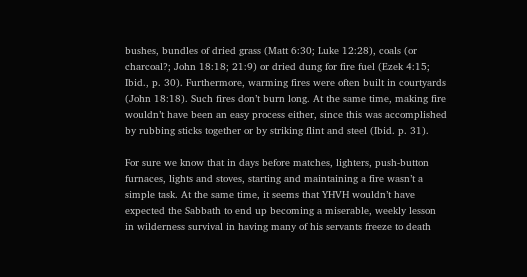bushes, bundles of dried grass (Matt 6:30; Luke 12:28), coals (or charcoal?; John 18:18; 21:9) or dried dung for fire fuel (Ezek 4:15; Ibid., p. 30). Furthermore, warming fires were often built in courtyards (John 18:18). Such fires don’t burn long. At the same time, making fire wouldn’t have been an easy process either, since this was accomplished by rubbing sticks together or by striking flint and steel (Ibid. p. 31).

For sure we know that in days before matches, lighters, push-button furnaces, lights and stoves, starting and maintaining a fire wasn’t a simple task. At the same time, it seems that YHVH wouldn’t have expected the Sabbath to end up becoming a miserable, weekly lesson in wilderness survival in having many of his servants freeze to death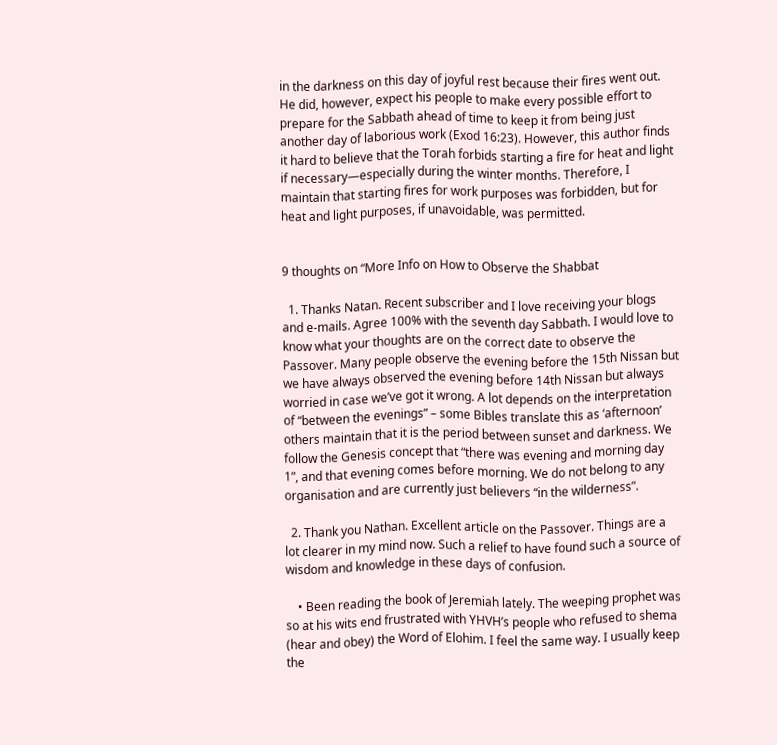in the darkness on this day of joyful rest because their fires went out. He did, however, expect his people to make every possible effort to prepare for the Sabbath ahead of time to keep it from being just another day of laborious work (Exod 16:23). However, this author finds it hard to believe that the Torah forbids starting a fire for heat and light if necessary—especially during the winter months. Therefore, I maintain that starting fires for work purposes was forbidden, but for heat and light purposes, if unavoidable, was permitted.


9 thoughts on “More Info on How to Observe the Shabbat

  1. Thanks Natan. Recent subscriber and I love receiving your blogs and e-mails. Agree 100% with the seventh day Sabbath. I would love to know what your thoughts are on the correct date to observe the Passover. Many people observe the evening before the 15th Nissan but we have always observed the evening before 14th Nissan but always worried in case we’ve got it wrong. A lot depends on the interpretation of “between the evenings” – some Bibles translate this as ‘afternoon’ others maintain that it is the period between sunset and darkness. We follow the Genesis concept that “there was evening and morning day 1”, and that evening comes before morning. We do not belong to any organisation and are currently just believers “in the wilderness”.

  2. Thank you Nathan. Excellent article on the Passover. Things are a lot clearer in my mind now. Such a relief to have found such a source of wisdom and knowledge in these days of confusion.

    • Been reading the book of Jeremiah lately. The weeping prophet was so at his wits end frustrated with YHVH’s people who refused to shema (hear and obey) the Word of Elohim. I feel the same way. I usually keep the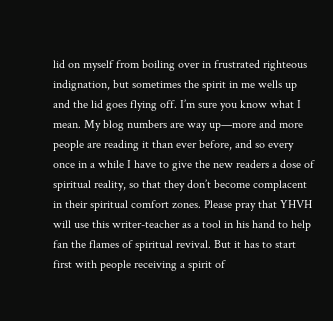lid on myself from boiling over in frustrated righteous indignation, but sometimes the spirit in me wells up and the lid goes flying off. I’m sure you know what I mean. My blog numbers are way up—more and more people are reading it than ever before, and so every once in a while I have to give the new readers a dose of spiritual reality, so that they don’t become complacent in their spiritual comfort zones. Please pray that YHVH will use this writer-teacher as a tool in his hand to help fan the flames of spiritual revival. But it has to start first with people receiving a spirit of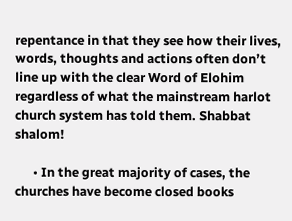repentance in that they see how their lives, words, thoughts and actions often don’t line up with the clear Word of Elohim regardless of what the mainstream harlot church system has told them. Shabbat shalom!

      • In the great majority of cases, the churches have become closed books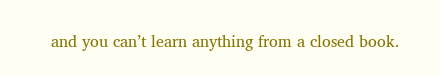and you can’t learn anything from a closed book.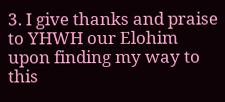3. I give thanks and praise to YHWH our Elohim upon finding my way to this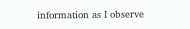information as I observe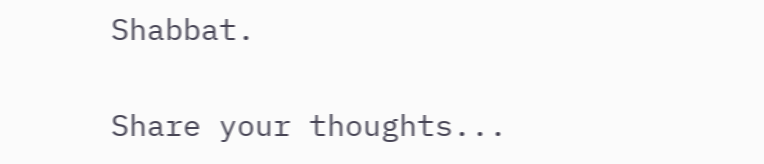Shabbat.

Share your thoughts...